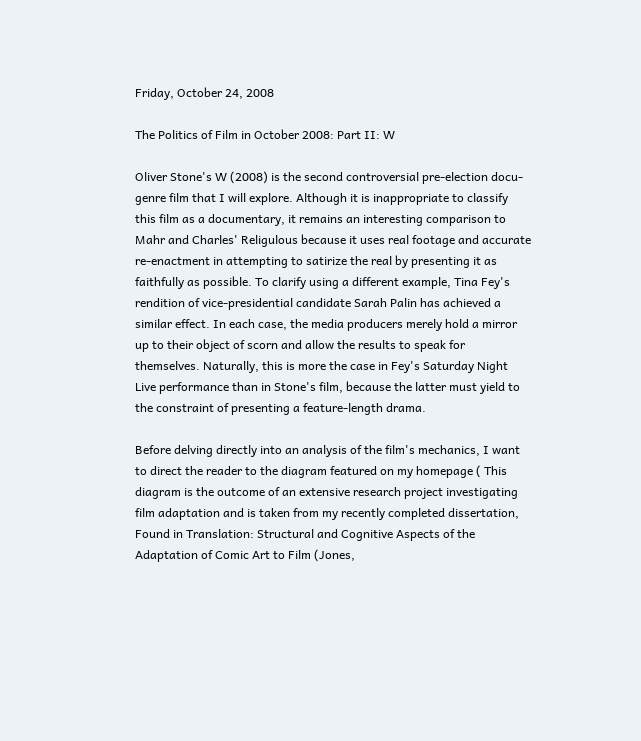Friday, October 24, 2008

The Politics of Film in October 2008: Part II: W

Oliver Stone's W (2008) is the second controversial pre-election docu-genre film that I will explore. Although it is inappropriate to classify this film as a documentary, it remains an interesting comparison to Mahr and Charles' Religulous because it uses real footage and accurate re-enactment in attempting to satirize the real by presenting it as faithfully as possible. To clarify using a different example, Tina Fey's rendition of vice-presidential candidate Sarah Palin has achieved a similar effect. In each case, the media producers merely hold a mirror up to their object of scorn and allow the results to speak for themselves. Naturally, this is more the case in Fey's Saturday Night Live performance than in Stone's film, because the latter must yield to the constraint of presenting a feature-length drama.

Before delving directly into an analysis of the film's mechanics, I want to direct the reader to the diagram featured on my homepage ( This diagram is the outcome of an extensive research project investigating film adaptation and is taken from my recently completed dissertation, Found in Translation: Structural and Cognitive Aspects of the Adaptation of Comic Art to Film (Jones,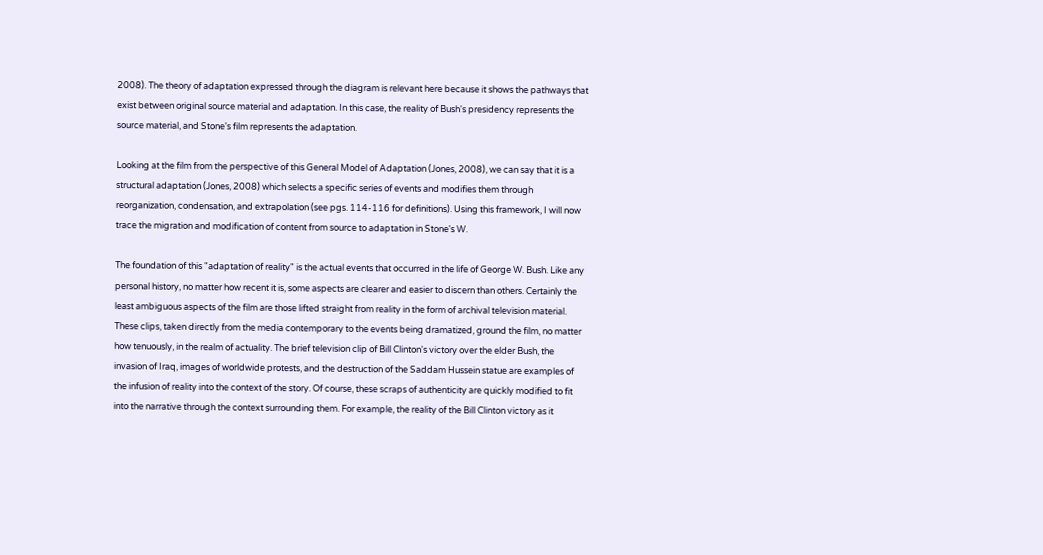2008). The theory of adaptation expressed through the diagram is relevant here because it shows the pathways that exist between original source material and adaptation. In this case, the reality of Bush's presidency represents the source material, and Stone's film represents the adaptation.

Looking at the film from the perspective of this General Model of Adaptation (Jones, 2008), we can say that it is a structural adaptation (Jones, 2008) which selects a specific series of events and modifies them through reorganization, condensation, and extrapolation (see pgs. 114-116 for definitions). Using this framework, I will now trace the migration and modification of content from source to adaptation in Stone's W.

The foundation of this "adaptation of reality" is the actual events that occurred in the life of George W. Bush. Like any personal history, no matter how recent it is, some aspects are clearer and easier to discern than others. Certainly the least ambiguous aspects of the film are those lifted straight from reality in the form of archival television material. These clips, taken directly from the media contemporary to the events being dramatized, ground the film, no matter how tenuously, in the realm of actuality. The brief television clip of Bill Clinton's victory over the elder Bush, the invasion of Iraq, images of worldwide protests, and the destruction of the Saddam Hussein statue are examples of the infusion of reality into the context of the story. Of course, these scraps of authenticity are quickly modified to fit into the narrative through the context surrounding them. For example, the reality of the Bill Clinton victory as it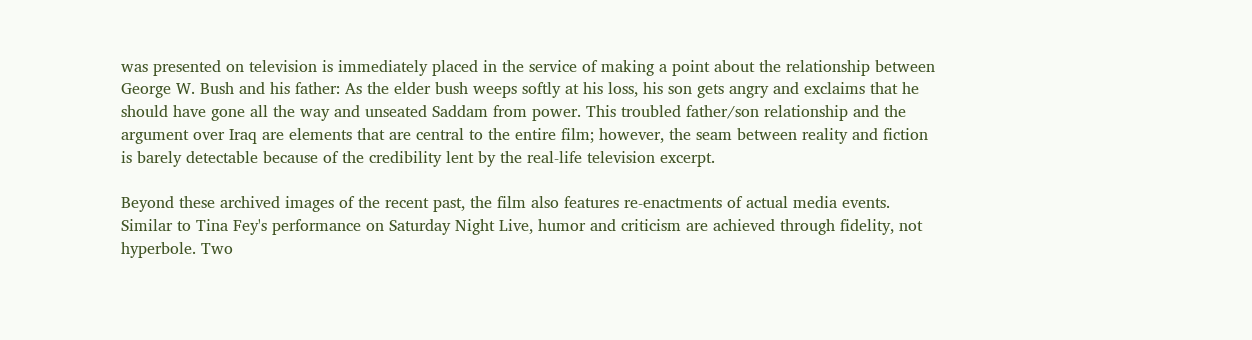was presented on television is immediately placed in the service of making a point about the relationship between George W. Bush and his father: As the elder bush weeps softly at his loss, his son gets angry and exclaims that he should have gone all the way and unseated Saddam from power. This troubled father/son relationship and the argument over Iraq are elements that are central to the entire film; however, the seam between reality and fiction is barely detectable because of the credibility lent by the real-life television excerpt.

Beyond these archived images of the recent past, the film also features re-enactments of actual media events. Similar to Tina Fey's performance on Saturday Night Live, humor and criticism are achieved through fidelity, not hyperbole. Two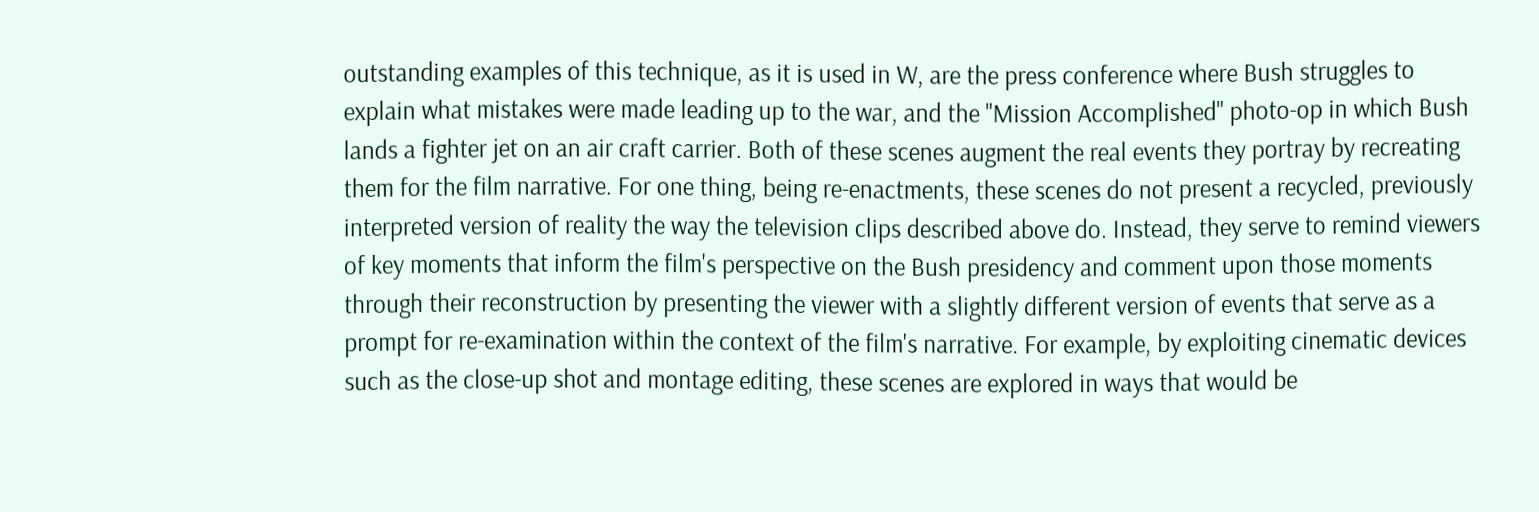outstanding examples of this technique, as it is used in W, are the press conference where Bush struggles to explain what mistakes were made leading up to the war, and the "Mission Accomplished" photo-op in which Bush lands a fighter jet on an air craft carrier. Both of these scenes augment the real events they portray by recreating them for the film narrative. For one thing, being re-enactments, these scenes do not present a recycled, previously interpreted version of reality the way the television clips described above do. Instead, they serve to remind viewers of key moments that inform the film's perspective on the Bush presidency and comment upon those moments through their reconstruction by presenting the viewer with a slightly different version of events that serve as a prompt for re-examination within the context of the film's narrative. For example, by exploiting cinematic devices such as the close-up shot and montage editing, these scenes are explored in ways that would be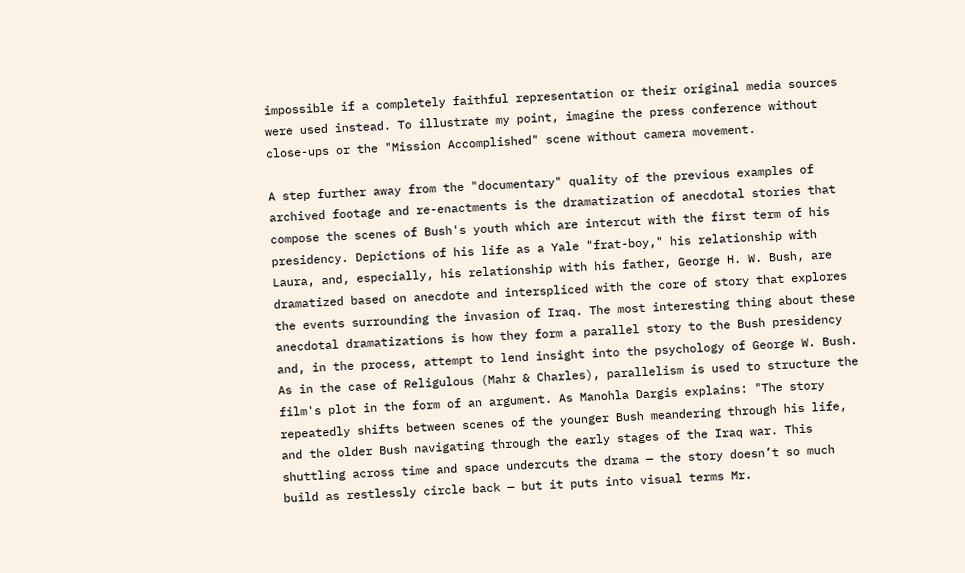impossible if a completely faithful representation or their original media sources were used instead. To illustrate my point, imagine the press conference without close-ups or the "Mission Accomplished" scene without camera movement.

A step further away from the "documentary" quality of the previous examples of archived footage and re-enactments is the dramatization of anecdotal stories that compose the scenes of Bush's youth which are intercut with the first term of his presidency. Depictions of his life as a Yale "frat-boy," his relationship with Laura, and, especially, his relationship with his father, George H. W. Bush, are dramatized based on anecdote and interspliced with the core of story that explores the events surrounding the invasion of Iraq. The most interesting thing about these anecdotal dramatizations is how they form a parallel story to the Bush presidency and, in the process, attempt to lend insight into the psychology of George W. Bush. As in the case of Religulous (Mahr & Charles), parallelism is used to structure the film's plot in the form of an argument. As Manohla Dargis explains: "The story repeatedly shifts between scenes of the younger Bush meandering through his life, and the older Bush navigating through the early stages of the Iraq war. This shuttling across time and space undercuts the drama — the story doesn’t so much build as restlessly circle back — but it puts into visual terms Mr.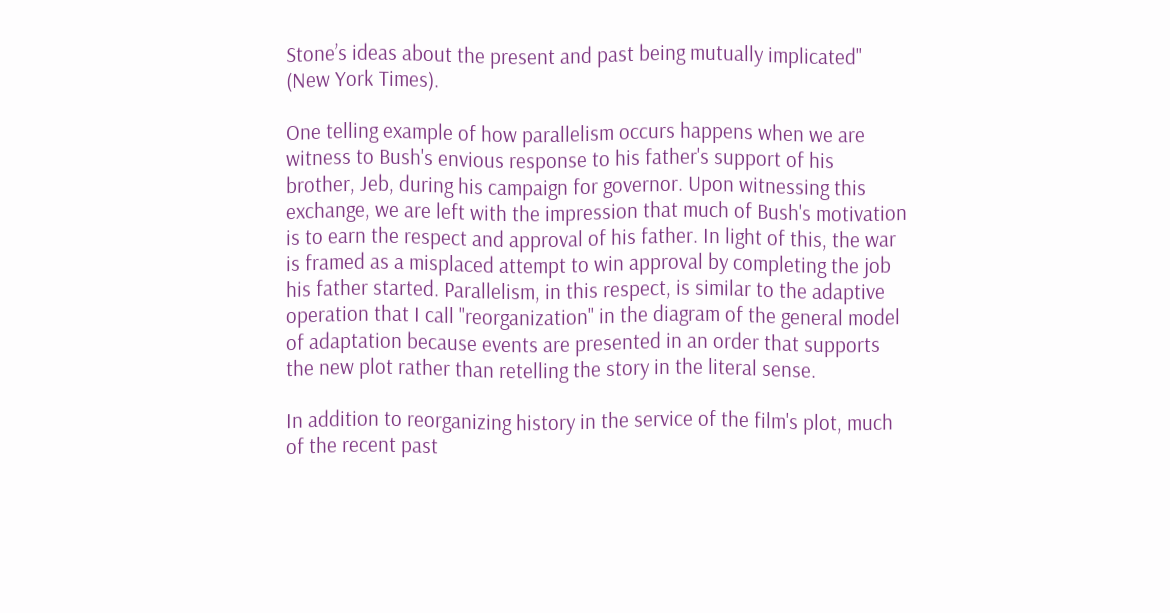Stone’s ideas about the present and past being mutually implicated" (New York Times).

One telling example of how parallelism occurs happens when we are witness to Bush's envious response to his father's support of his brother, Jeb, during his campaign for governor. Upon witnessing this exchange, we are left with the impression that much of Bush's motivation is to earn the respect and approval of his father. In light of this, the war is framed as a misplaced attempt to win approval by completing the job his father started. Parallelism, in this respect, is similar to the adaptive operation that I call "reorganization" in the diagram of the general model of adaptation because events are presented in an order that supports the new plot rather than retelling the story in the literal sense.

In addition to reorganizing history in the service of the film's plot, much of the recent past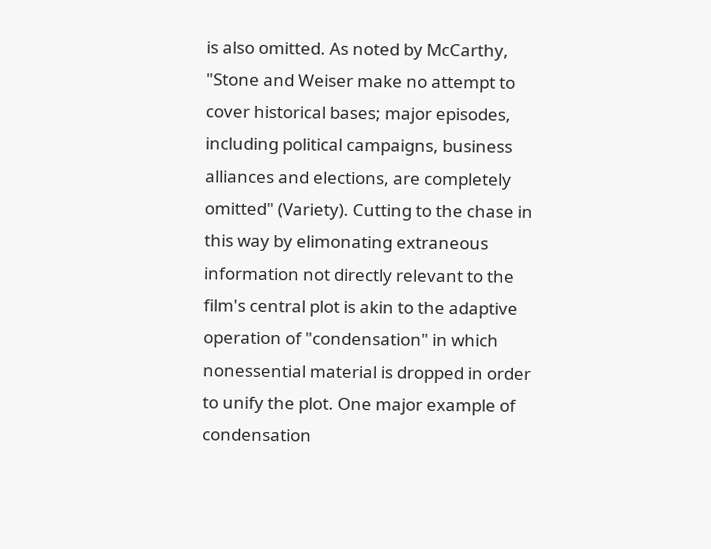is also omitted. As noted by McCarthy, "Stone and Weiser make no attempt to cover historical bases; major episodes, including political campaigns, business alliances and elections, are completely omitted" (Variety). Cutting to the chase in this way by elimonating extraneous information not directly relevant to the film's central plot is akin to the adaptive operation of "condensation" in which nonessential material is dropped in order to unify the plot. One major example of condensation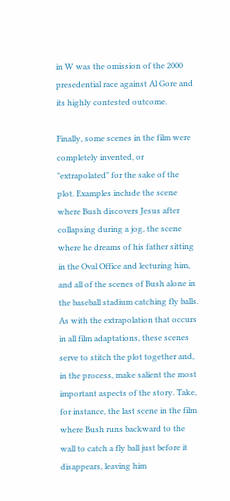in W was the omission of the 2000 presedential race against Al Gore and its highly contested outcome.

Finally, some scenes in the film were completely invented, or "extrapolated" for the sake of the plot. Examples include the scene where Bush discovers Jesus after collapsing during a jog, the scene where he dreams of his father sitting in the Oval Office and lecturing him, and all of the scenes of Bush alone in the baseball stadium catching fly balls. As with the extrapolation that occurs in all film adaptations, these scenes serve to stitch the plot together and, in the process, make salient the most important aspects of the story. Take, for instance, the last scene in the film where Bush runs backward to the wall to catch a fly ball just before it disappears, leaving him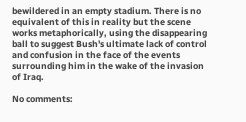bewildered in an empty stadium. There is no equivalent of this in reality but the scene works metaphorically, using the disappearing ball to suggest Bush's ultimate lack of control and confusion in the face of the events surrounding him in the wake of the invasion of Iraq.

No comments: